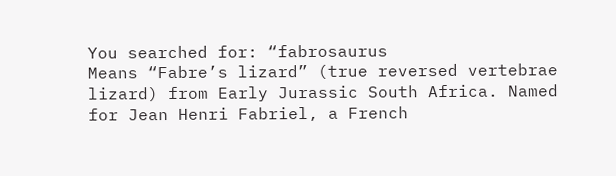You searched for: “fabrosaurus
Means “Fabre’s lizard” (true reversed vertebrae lizard) from Early Jurassic South Africa. Named for Jean Henri Fabriel, a French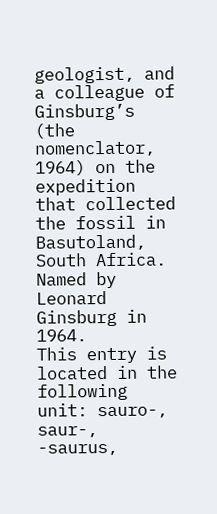geologist, and a colleague of Ginsburg’s (the nomenclator, 1964) on the expedition that collected the fossil in Basutoland, South Africa. Named by Leonard Ginsburg in 1964.
This entry is located in the following unit: sauro-, saur-, -saurus,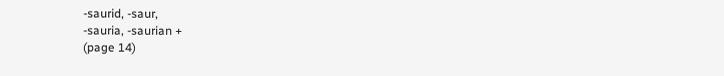-saurid, -saur,
-sauria, -saurian +
(page 14)